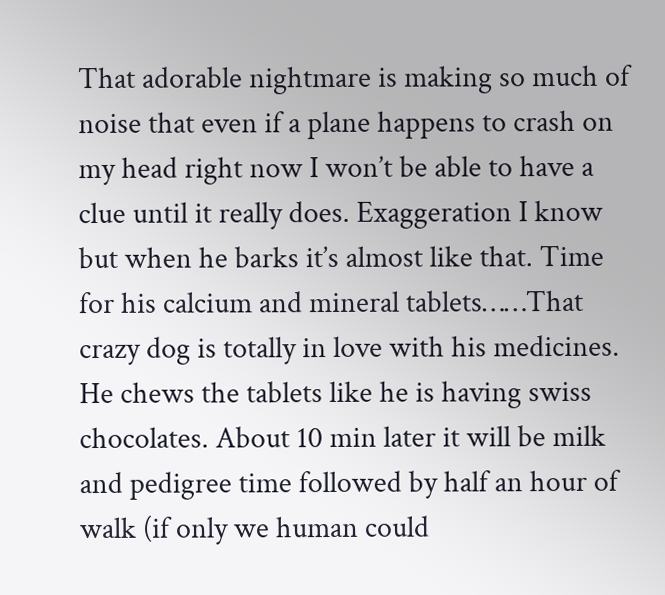That adorable nightmare is making so much of noise that even if a plane happens to crash on my head right now I won’t be able to have a clue until it really does. Exaggeration I know but when he barks it’s almost like that. Time for his calcium and mineral tablets……That crazy dog is totally in love with his medicines. He chews the tablets like he is having swiss chocolates. About 10 min later it will be milk and pedigree time followed by half an hour of walk (if only we human could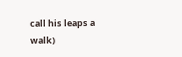call his leaps a walk)